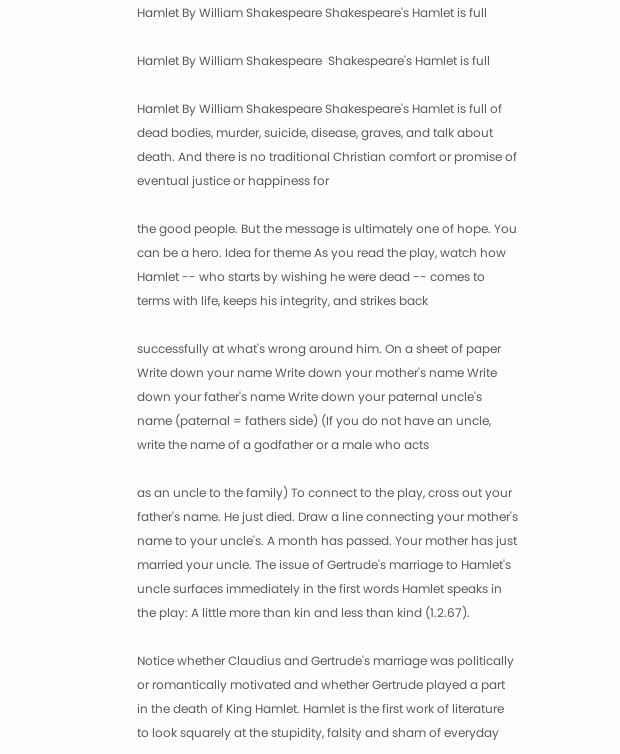Hamlet By William Shakespeare Shakespeare's Hamlet is full

Hamlet By William Shakespeare  Shakespeare's Hamlet is full

Hamlet By William Shakespeare Shakespeare's Hamlet is full of dead bodies, murder, suicide, disease, graves, and talk about death. And there is no traditional Christian comfort or promise of eventual justice or happiness for

the good people. But the message is ultimately one of hope. You can be a hero. Idea for theme As you read the play, watch how Hamlet -- who starts by wishing he were dead -- comes to terms with life, keeps his integrity, and strikes back

successfully at what's wrong around him. On a sheet of paper Write down your name Write down your mother's name Write down your father's name Write down your paternal uncle's name (paternal = fathers side) (If you do not have an uncle, write the name of a godfather or a male who acts

as an uncle to the family) To connect to the play, cross out your father's name. He just died. Draw a line connecting your mother's name to your uncle's. A month has passed. Your mother has just married your uncle. The issue of Gertrude's marriage to Hamlet's uncle surfaces immediately in the first words Hamlet speaks in the play: A little more than kin and less than kind (1.2.67).

Notice whether Claudius and Gertrude's marriage was politically or romantically motivated and whether Gertrude played a part in the death of King Hamlet. Hamlet is the first work of literature to look squarely at the stupidity, falsity and sham of everyday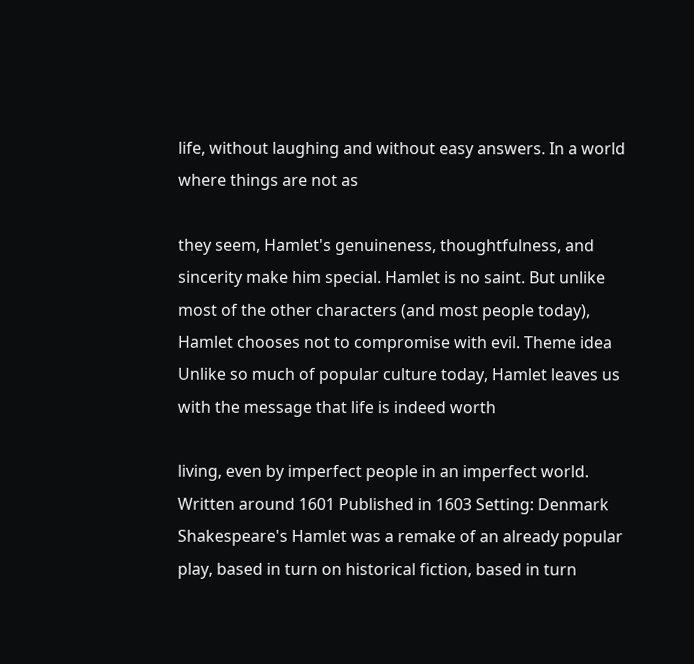life, without laughing and without easy answers. In a world where things are not as

they seem, Hamlet's genuineness, thoughtfulness, and sincerity make him special. Hamlet is no saint. But unlike most of the other characters (and most people today), Hamlet chooses not to compromise with evil. Theme idea Unlike so much of popular culture today, Hamlet leaves us with the message that life is indeed worth

living, even by imperfect people in an imperfect world. Written around 1601 Published in 1603 Setting: Denmark Shakespeare's Hamlet was a remake of an already popular play, based in turn on historical fiction, based in turn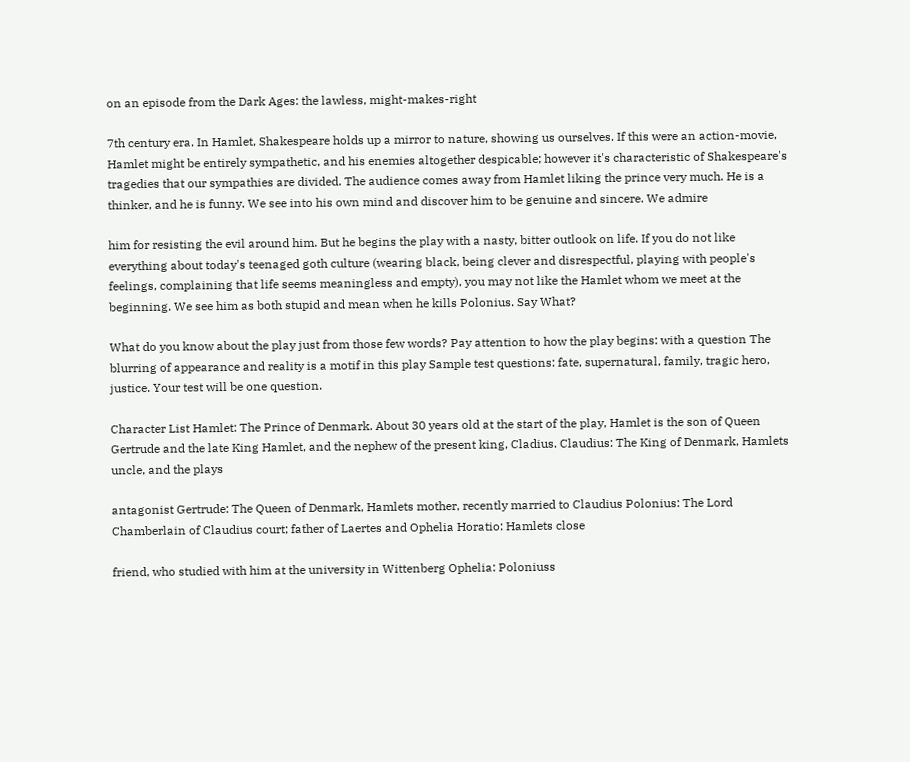on an episode from the Dark Ages: the lawless, might-makes-right

7th century era. In Hamlet, Shakespeare holds up a mirror to nature, showing us ourselves. If this were an action-movie, Hamlet might be entirely sympathetic, and his enemies altogether despicable; however it's characteristic of Shakespeare's tragedies that our sympathies are divided. The audience comes away from Hamlet liking the prince very much. He is a thinker, and he is funny. We see into his own mind and discover him to be genuine and sincere. We admire

him for resisting the evil around him. But he begins the play with a nasty, bitter outlook on life. If you do not like everything about today's teenaged goth culture (wearing black, being clever and disrespectful, playing with people's feelings, complaining that life seems meaningless and empty), you may not like the Hamlet whom we meet at the beginning. We see him as both stupid and mean when he kills Polonius. Say What?

What do you know about the play just from those few words? Pay attention to how the play begins: with a question The blurring of appearance and reality is a motif in this play Sample test questions: fate, supernatural, family, tragic hero, justice. Your test will be one question.

Character List Hamlet: The Prince of Denmark. About 30 years old at the start of the play, Hamlet is the son of Queen Gertrude and the late King Hamlet, and the nephew of the present king, Cladius. Claudius: The King of Denmark, Hamlets uncle, and the plays

antagonist Gertrude: The Queen of Denmark, Hamlets mother, recently married to Claudius Polonius: The Lord Chamberlain of Claudius court; father of Laertes and Ophelia Horatio: Hamlets close

friend, who studied with him at the university in Wittenberg Ophelia: Poloniuss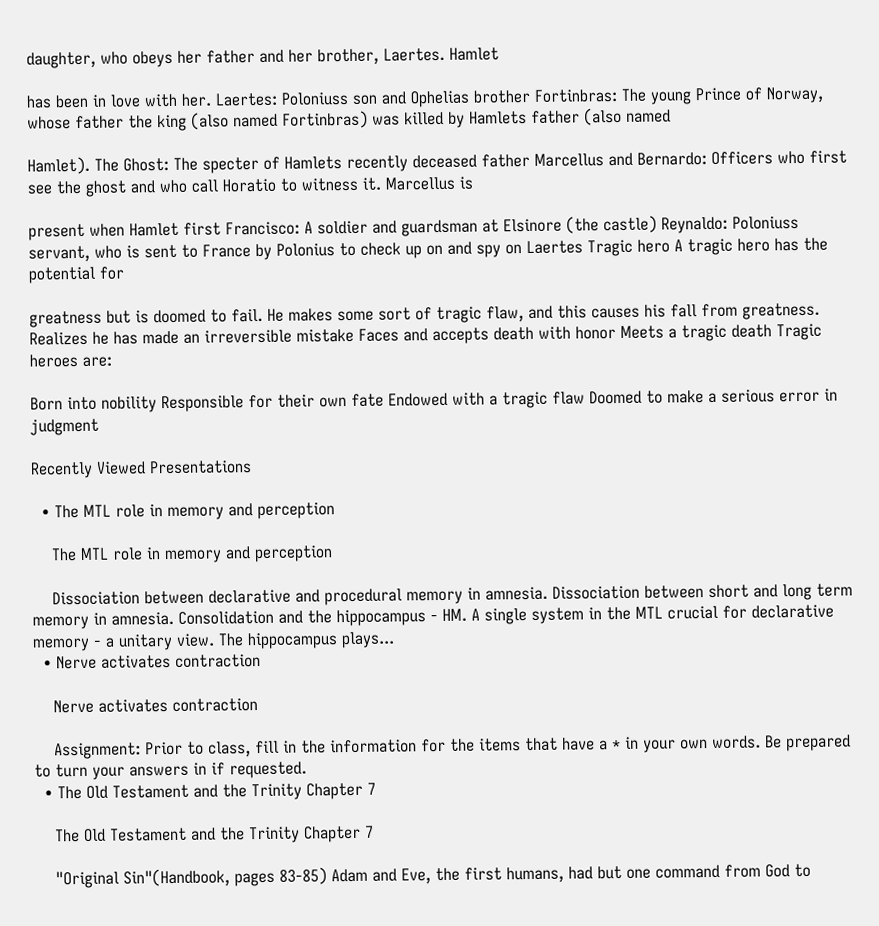daughter, who obeys her father and her brother, Laertes. Hamlet

has been in love with her. Laertes: Poloniuss son and Ophelias brother Fortinbras: The young Prince of Norway, whose father the king (also named Fortinbras) was killed by Hamlets father (also named

Hamlet). The Ghost: The specter of Hamlets recently deceased father Marcellus and Bernardo: Officers who first see the ghost and who call Horatio to witness it. Marcellus is

present when Hamlet first Francisco: A soldier and guardsman at Elsinore (the castle) Reynaldo: Poloniuss servant, who is sent to France by Polonius to check up on and spy on Laertes Tragic hero A tragic hero has the potential for

greatness but is doomed to fail. He makes some sort of tragic flaw, and this causes his fall from greatness. Realizes he has made an irreversible mistake Faces and accepts death with honor Meets a tragic death Tragic heroes are:

Born into nobility Responsible for their own fate Endowed with a tragic flaw Doomed to make a serious error in judgment

Recently Viewed Presentations

  • The MTL role in memory and perception

    The MTL role in memory and perception

    Dissociation between declarative and procedural memory in amnesia. Dissociation between short and long term memory in amnesia. Consolidation and the hippocampus - HM. A single system in the MTL crucial for declarative memory - a unitary view. The hippocampus plays...
  • Nerve activates contraction

    Nerve activates contraction

    Assignment: Prior to class, fill in the information for the items that have a * in your own words. Be prepared to turn your answers in if requested.
  • The Old Testament and the Trinity Chapter 7

    The Old Testament and the Trinity Chapter 7

    "Original Sin"(Handbook, pages 83-85) Adam and Eve, the first humans, had but one command from God to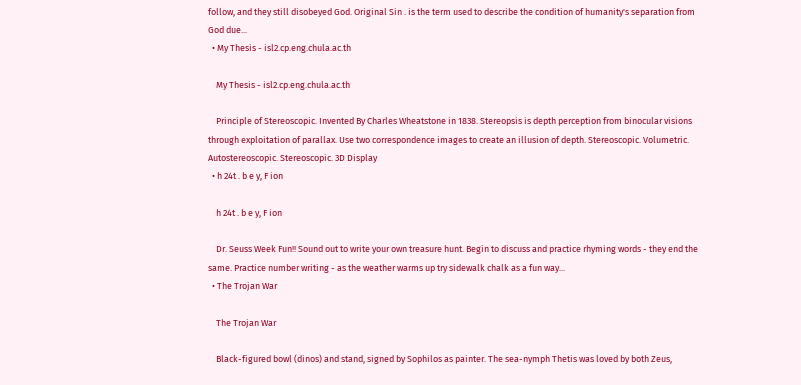follow, and they still disobeyed God. Original Sin . is the term used to describe the condition of humanity's separation from God due...
  • My Thesis - isl2.cp.eng.chula.ac.th

    My Thesis - isl2.cp.eng.chula.ac.th

    Principle of Stereoscopic. Invented By Charles Wheatstone in 1838. Stereopsis is depth perception from binocular visions through exploitation of parallax. Use two correspondence images to create an illusion of depth. Stereoscopic. Volumetric. Autostereoscopic. Stereoscopic. 3D Display
  • h 24t . b e y, F ion

    h 24t . b e y, F ion

    Dr. Seuss Week Fun!! Sound out to write your own treasure hunt. Begin to discuss and practice rhyming words - they end the same. Practice number writing - as the weather warms up try sidewalk chalk as a fun way...
  • The Trojan War

    The Trojan War

    Black-figured bowl (dinos) and stand, signed by Sophilos as painter. The sea-nymph Thetis was loved by both Zeus,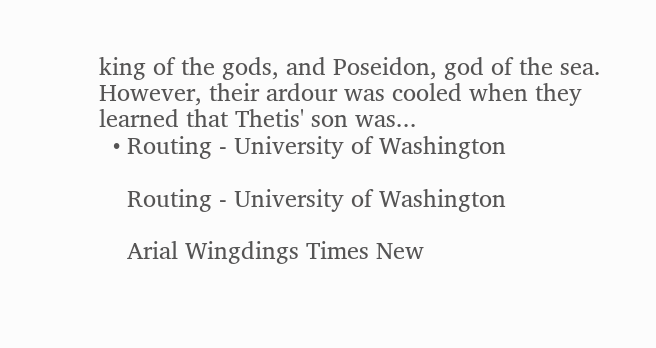king of the gods, and Poseidon, god of the sea. However, their ardour was cooled when they learned that Thetis' son was...
  • Routing - University of Washington

    Routing - University of Washington

    Arial Wingdings Times New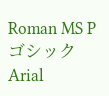Roman MS Pゴシック Arial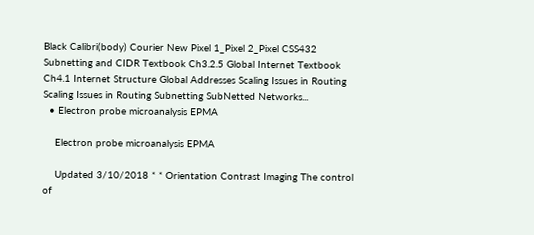Black Calibri(body) Courier New Pixel 1_Pixel 2_Pixel CSS432 Subnetting and CIDR Textbook Ch3.2.5 Global Internet Textbook Ch4.1 Internet Structure Global Addresses Scaling Issues in Routing Scaling Issues in Routing Subnetting SubNetted Networks...
  • Electron probe microanalysis EPMA

    Electron probe microanalysis EPMA

    Updated 3/10/2018 * * Orientation Contrast Imaging The control of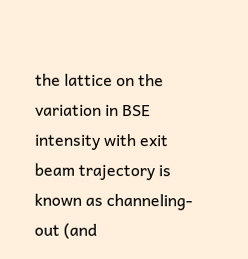the lattice on the variation in BSE intensity with exit beam trajectory is known as channeling-out (and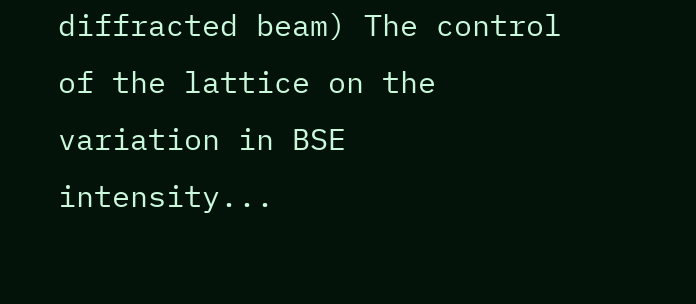diffracted beam) The control of the lattice on the variation in BSE intensity...